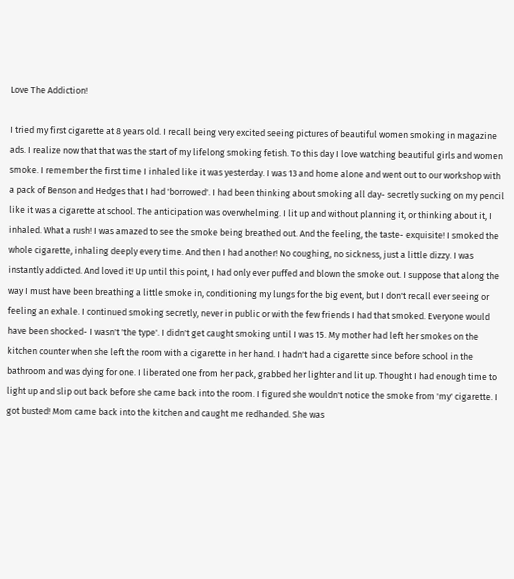Love The Addiction!

I tried my first cigarette at 8 years old. I recall being very excited seeing pictures of beautiful women smoking in magazine ads. I realize now that that was the start of my lifelong smoking fetish. To this day I love watching beautiful girls and women smoke. I remember the first time I inhaled like it was yesterday. I was 13 and home alone and went out to our workshop with a pack of Benson and Hedges that I had 'borrowed'. I had been thinking about smoking all day- secretly sucking on my pencil like it was a cigarette at school. The anticipation was overwhelming. I lit up and without planning it, or thinking about it, I inhaled. What a rush! I was amazed to see the smoke being breathed out. And the feeling, the taste- exquisite! I smoked the whole cigarette, inhaling deeply every time. And then I had another! No coughing, no sickness, just a little dizzy. I was instantly addicted. And loved it! Up until this point, I had only ever puffed and blown the smoke out. I suppose that along the way I must have been breathing a little smoke in, conditioning my lungs for the big event, but I don't recall ever seeing or feeling an exhale. I continued smoking secretly, never in public or with the few friends I had that smoked. Everyone would have been shocked- I wasn't 'the type'. I didn't get caught smoking until I was 15. My mother had left her smokes on the kitchen counter when she left the room with a cigarette in her hand. I hadn't had a cigarette since before school in the bathroom and was dying for one. I liberated one from her pack, grabbed her lighter and lit up. Thought I had enough time to light up and slip out back before she came back into the room. I figured she wouldn't notice the smoke from 'my' cigarette. I got busted! Mom came back into the kitchen and caught me redhanded. She was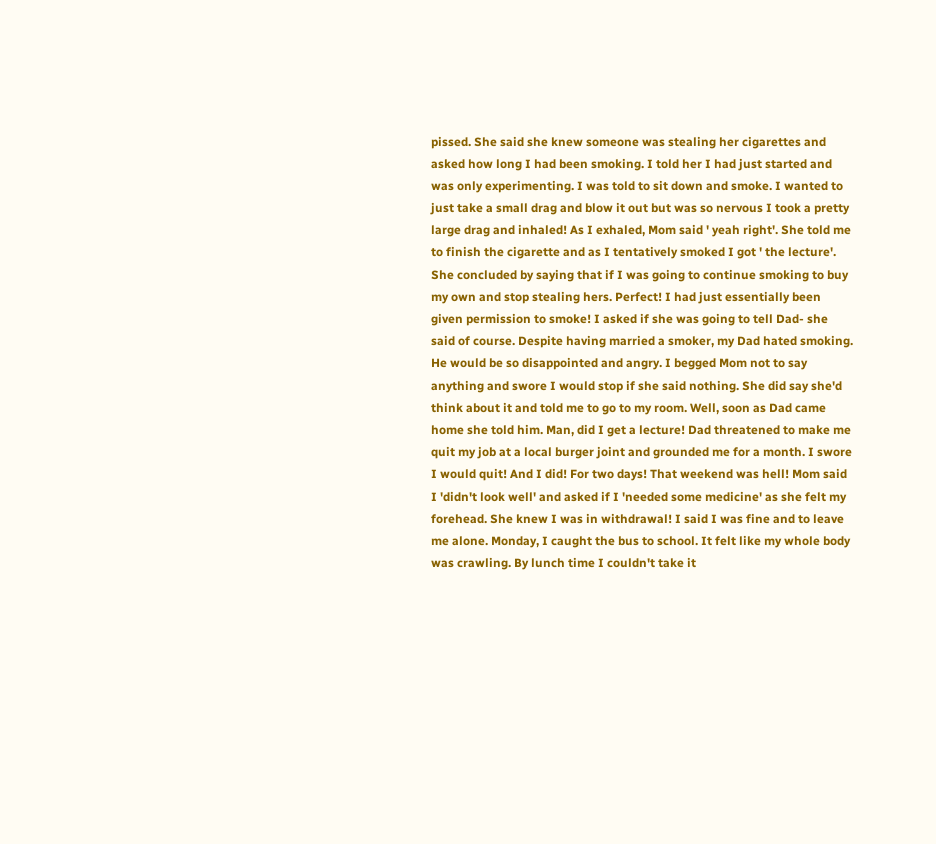pissed. She said she knew someone was stealing her cigarettes and asked how long I had been smoking. I told her I had just started and was only experimenting. I was told to sit down and smoke. I wanted to just take a small drag and blow it out but was so nervous I took a pretty large drag and inhaled! As I exhaled, Mom said ' yeah right'. She told me to finish the cigarette and as I tentatively smoked I got ' the lecture'. She concluded by saying that if I was going to continue smoking to buy my own and stop stealing hers. Perfect! I had just essentially been given permission to smoke! I asked if she was going to tell Dad- she said of course. Despite having married a smoker, my Dad hated smoking. He would be so disappointed and angry. I begged Mom not to say anything and swore I would stop if she said nothing. She did say she'd think about it and told me to go to my room. Well, soon as Dad came home she told him. Man, did I get a lecture! Dad threatened to make me quit my job at a local burger joint and grounded me for a month. I swore I would quit! And I did! For two days! That weekend was hell! Mom said I 'didn't look well' and asked if I 'needed some medicine' as she felt my forehead. She knew I was in withdrawal! I said I was fine and to leave me alone. Monday, I caught the bus to school. It felt like my whole body was crawling. By lunch time I couldn't take it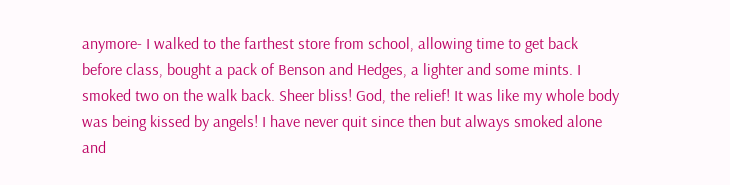anymore- I walked to the farthest store from school, allowing time to get back before class, bought a pack of Benson and Hedges, a lighter and some mints. I smoked two on the walk back. Sheer bliss! God, the relief! It was like my whole body was being kissed by angels! I have never quit since then but always smoked alone and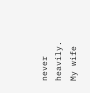never heavily. My wife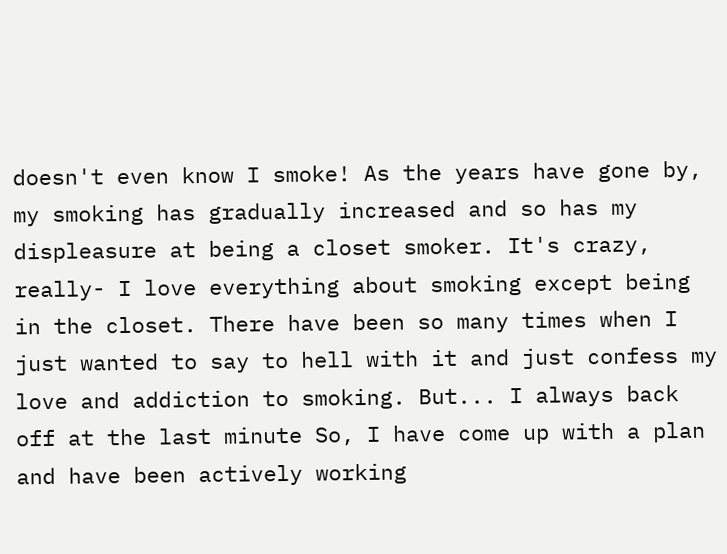doesn't even know I smoke! As the years have gone by, my smoking has gradually increased and so has my displeasure at being a closet smoker. It's crazy, really- I love everything about smoking except being in the closet. There have been so many times when I just wanted to say to hell with it and just confess my love and addiction to smoking. But... I always back off at the last minute So, I have come up with a plan and have been actively working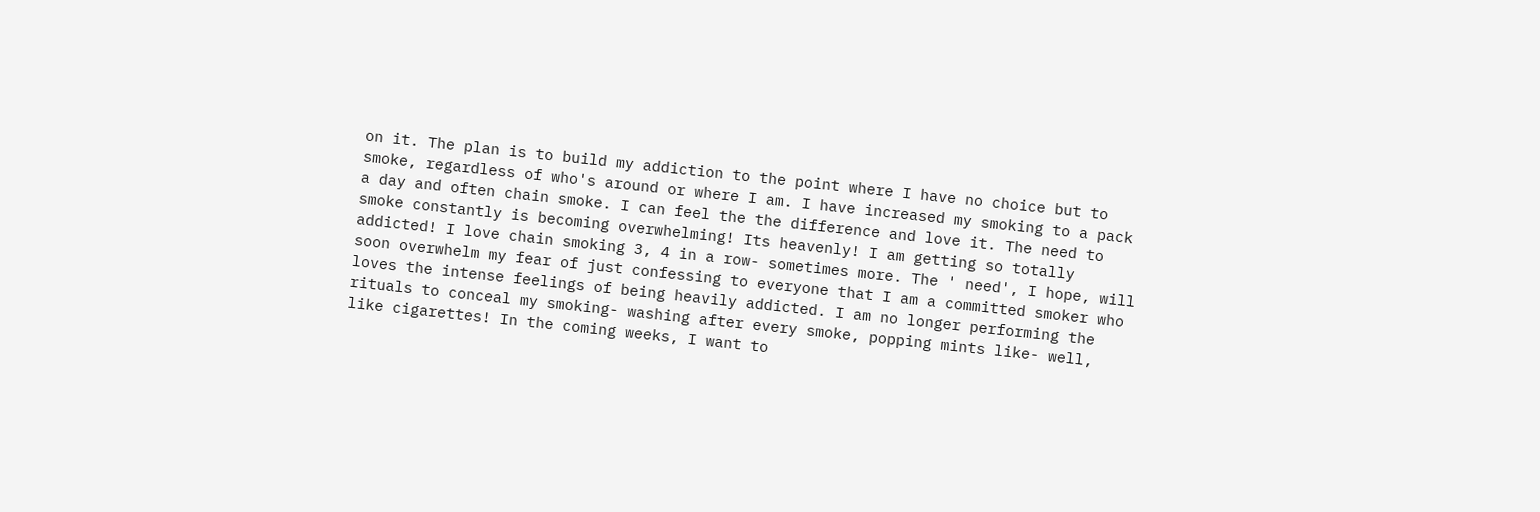on it. The plan is to build my addiction to the point where I have no choice but to smoke, regardless of who's around or where I am. I have increased my smoking to a pack a day and often chain smoke. I can feel the the difference and love it. The need to smoke constantly is becoming overwhelming! Its heavenly! I am getting so totally addicted! I love chain smoking 3, 4 in a row- sometimes more. The ' need', I hope, will soon overwhelm my fear of just confessing to everyone that I am a committed smoker who loves the intense feelings of being heavily addicted. I am no longer performing the rituals to conceal my smoking- washing after every smoke, popping mints like- well, like cigarettes! In the coming weeks, I want to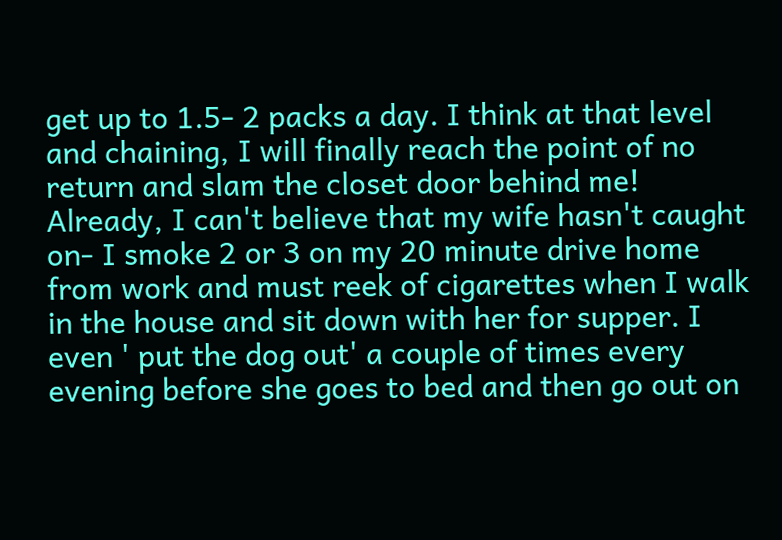get up to 1.5- 2 packs a day. I think at that level and chaining, I will finally reach the point of no return and slam the closet door behind me! Already, I can't believe that my wife hasn't caught on- I smoke 2 or 3 on my 20 minute drive home from work and must reek of cigarettes when I walk in the house and sit down with her for supper. I even ' put the dog out' a couple of times every evening before she goes to bed and then go out on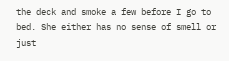the deck and smoke a few before I go to bed. She either has no sense of smell or just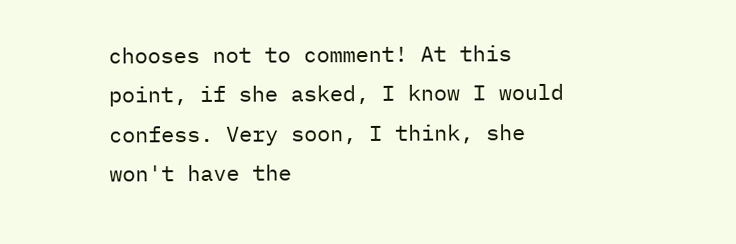chooses not to comment! At this point, if she asked, I know I would confess. Very soon, I think, she won't have the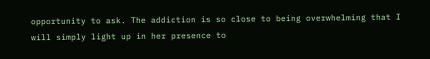opportunity to ask. The addiction is so close to being overwhelming that I will simply light up in her presence to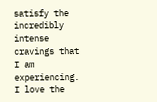satisfy the incredibly intense cravings that I am experiencing. I love the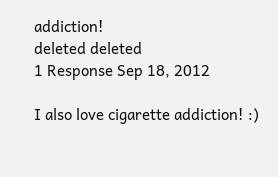addiction!
deleted deleted
1 Response Sep 18, 2012

I also love cigarette addiction! :)